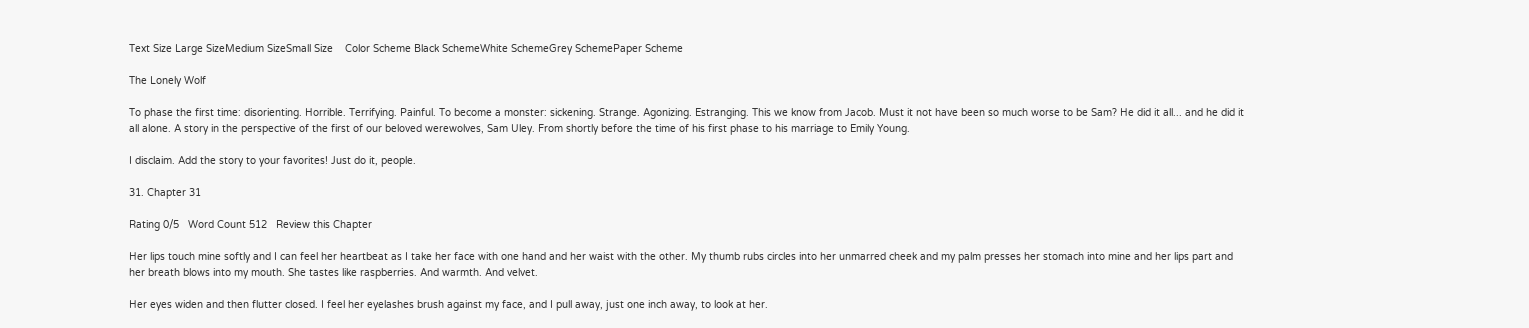Text Size Large SizeMedium SizeSmall Size    Color Scheme Black SchemeWhite SchemeGrey SchemePaper Scheme

The Lonely Wolf

To phase the first time: disorienting. Horrible. Terrifying. Painful. To become a monster: sickening. Strange. Agonizing. Estranging. This we know from Jacob. Must it not have been so much worse to be Sam? He did it all... and he did it all alone. A story in the perspective of the first of our beloved werewolves, Sam Uley. From shortly before the time of his first phase to his marriage to Emily Young.

I disclaim. Add the story to your favorites! Just do it, people.

31. Chapter 31

Rating 0/5   Word Count 512   Review this Chapter

Her lips touch mine softly and I can feel her heartbeat as I take her face with one hand and her waist with the other. My thumb rubs circles into her unmarred cheek and my palm presses her stomach into mine and her lips part and her breath blows into my mouth. She tastes like raspberries. And warmth. And velvet.

Her eyes widen and then flutter closed. I feel her eyelashes brush against my face, and I pull away, just one inch away, to look at her.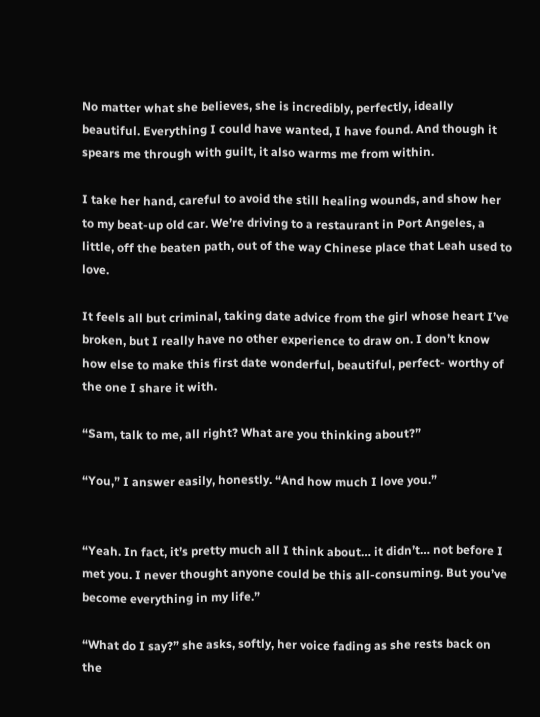No matter what she believes, she is incredibly, perfectly, ideally beautiful. Everything I could have wanted, I have found. And though it spears me through with guilt, it also warms me from within.

I take her hand, careful to avoid the still healing wounds, and show her to my beat-up old car. We’re driving to a restaurant in Port Angeles, a little, off the beaten path, out of the way Chinese place that Leah used to love.

It feels all but criminal, taking date advice from the girl whose heart I’ve broken, but I really have no other experience to draw on. I don’t know how else to make this first date wonderful, beautiful, perfect- worthy of the one I share it with.

“Sam, talk to me, all right? What are you thinking about?”

“You,” I answer easily, honestly. “And how much I love you.”


“Yeah. In fact, it’s pretty much all I think about… it didn’t… not before I met you. I never thought anyone could be this all-consuming. But you’ve become everything in my life.”

“What do I say?” she asks, softly, her voice fading as she rests back on the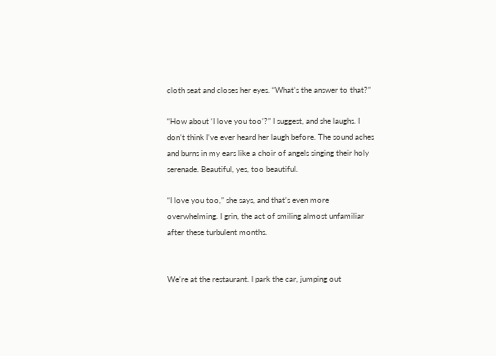cloth seat and closes her eyes. “What’s the answer to that?”

“How about ‘I love you too’?” I suggest, and she laughs. I don’t think I’ve ever heard her laugh before. The sound aches and burns in my ears like a choir of angels singing their holy serenade. Beautiful, yes, too beautiful.

“I love you too,” she says, and that’s even more overwhelming. I grin, the act of smiling almost unfamiliar after these turbulent months.


We’re at the restaurant. I park the car, jumping out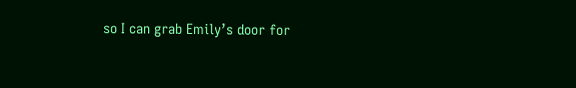so I can grab Emily’s door for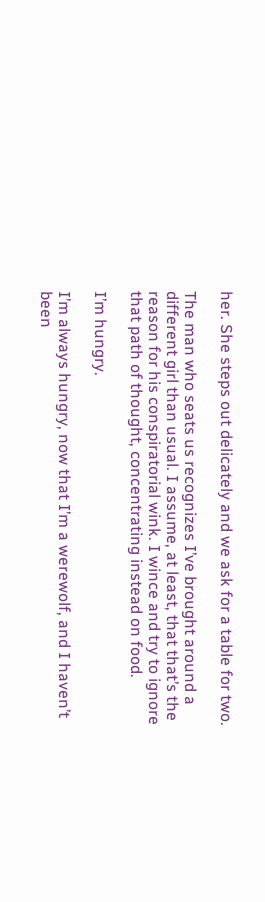her. She steps out delicately and we ask for a table for two.

The man who seats us recognizes I’ve brought around a different girl than usual. I assume, at least, that that’s the reason for his conspiratorial wink. I wince and try to ignore that path of thought, concentrating instead on food.

I’m hungry.

I’m always hungry, now that I’m a werewolf, and I haven’t been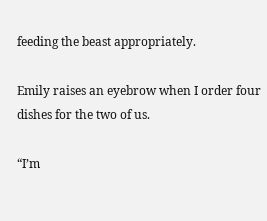feeding the beast appropriately.

Emily raises an eyebrow when I order four dishes for the two of us.

“I’m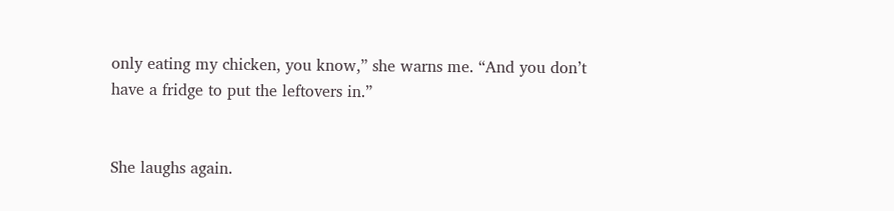only eating my chicken, you know,” she warns me. “And you don’t have a fridge to put the leftovers in.”


She laughs again.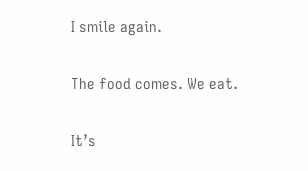I smile again.

The food comes. We eat.

It’s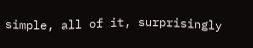simple, all of it, surprisingly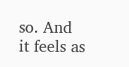so. And it feels as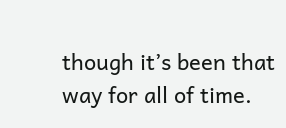though it’s been that way for all of time.